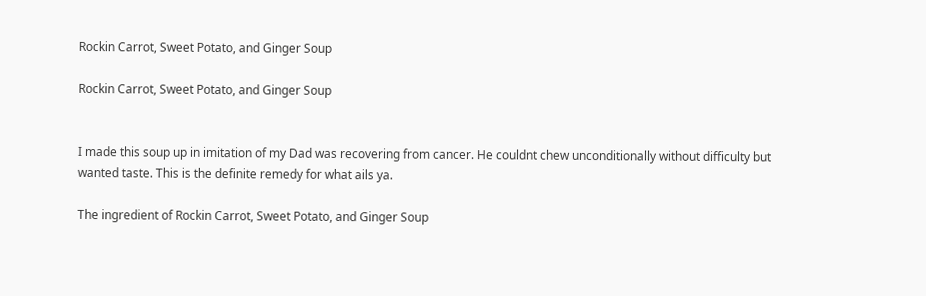Rockin Carrot, Sweet Potato, and Ginger Soup

Rockin Carrot, Sweet Potato, and Ginger Soup


I made this soup up in imitation of my Dad was recovering from cancer. He couldnt chew unconditionally without difficulty but wanted taste. This is the definite remedy for what ails ya.

The ingredient of Rockin Carrot, Sweet Potato, and Ginger Soup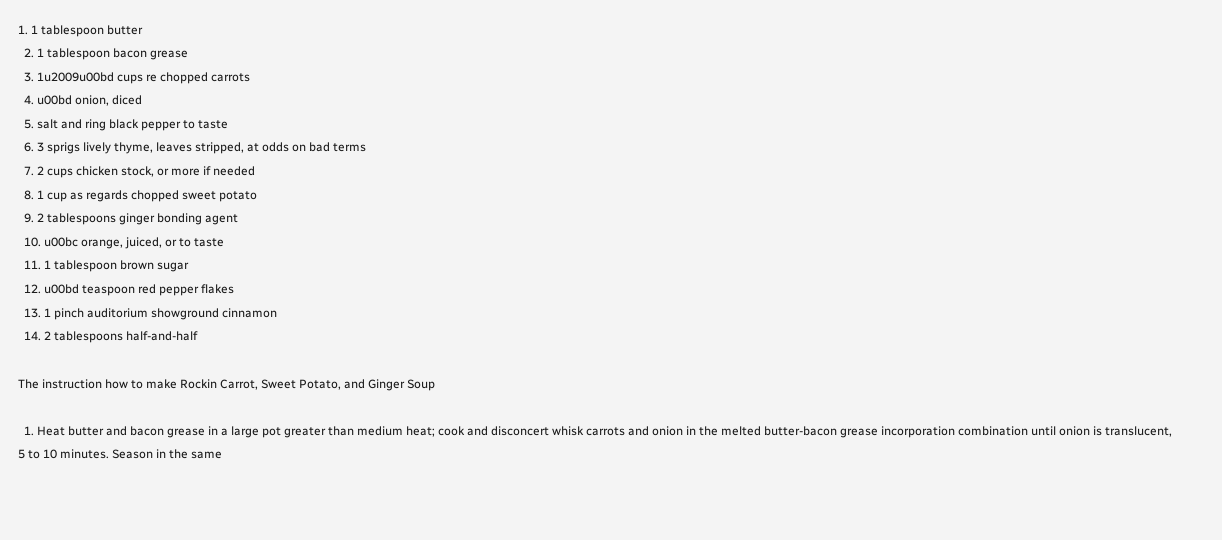1. 1 tablespoon butter
  2. 1 tablespoon bacon grease
  3. 1u2009u00bd cups re chopped carrots
  4. u00bd onion, diced
  5. salt and ring black pepper to taste
  6. 3 sprigs lively thyme, leaves stripped, at odds on bad terms
  7. 2 cups chicken stock, or more if needed
  8. 1 cup as regards chopped sweet potato
  9. 2 tablespoons ginger bonding agent
  10. u00bc orange, juiced, or to taste
  11. 1 tablespoon brown sugar
  12. u00bd teaspoon red pepper flakes
  13. 1 pinch auditorium showground cinnamon
  14. 2 tablespoons half-and-half

The instruction how to make Rockin Carrot, Sweet Potato, and Ginger Soup

  1. Heat butter and bacon grease in a large pot greater than medium heat; cook and disconcert whisk carrots and onion in the melted butter-bacon grease incorporation combination until onion is translucent, 5 to 10 minutes. Season in the same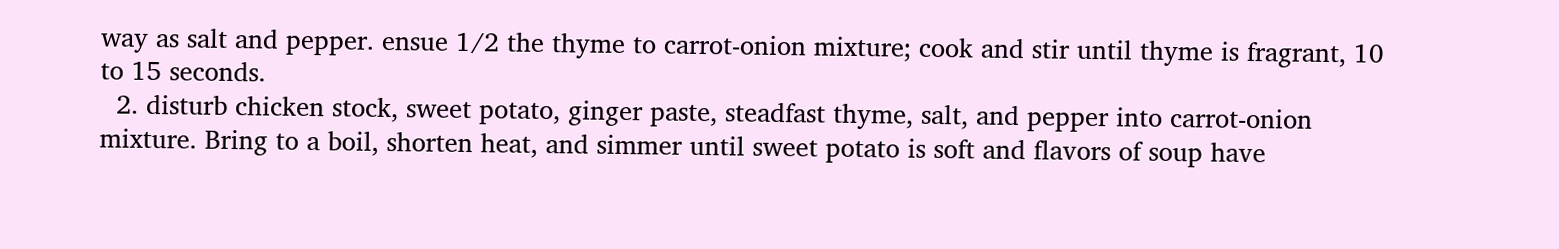way as salt and pepper. ensue 1/2 the thyme to carrot-onion mixture; cook and stir until thyme is fragrant, 10 to 15 seconds.
  2. disturb chicken stock, sweet potato, ginger paste, steadfast thyme, salt, and pepper into carrot-onion mixture. Bring to a boil, shorten heat, and simmer until sweet potato is soft and flavors of soup have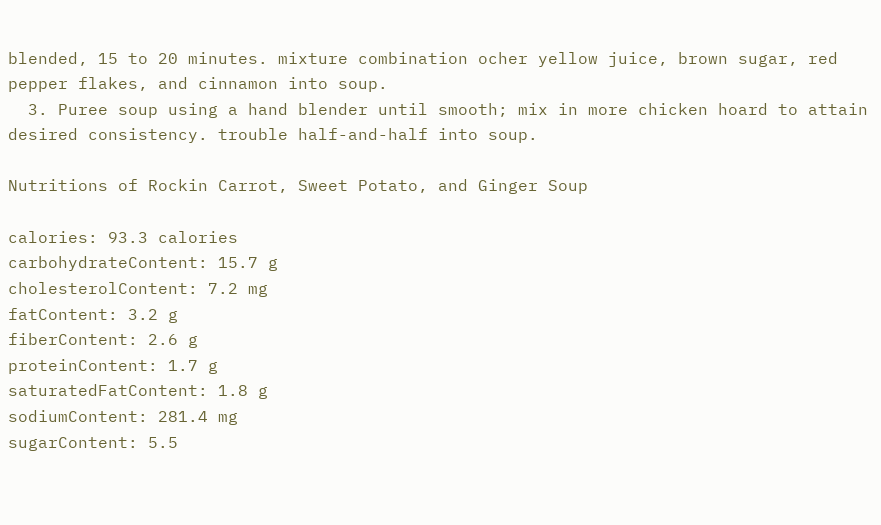blended, 15 to 20 minutes. mixture combination ocher yellow juice, brown sugar, red pepper flakes, and cinnamon into soup.
  3. Puree soup using a hand blender until smooth; mix in more chicken hoard to attain desired consistency. trouble half-and-half into soup.

Nutritions of Rockin Carrot, Sweet Potato, and Ginger Soup

calories: 93.3 calories
carbohydrateContent: 15.7 g
cholesterolContent: 7.2 mg
fatContent: 3.2 g
fiberContent: 2.6 g
proteinContent: 1.7 g
saturatedFatContent: 1.8 g
sodiumContent: 281.4 mg
sugarContent: 5.5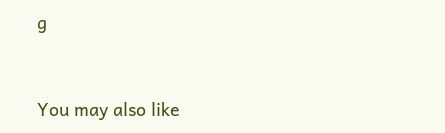g


You may also like